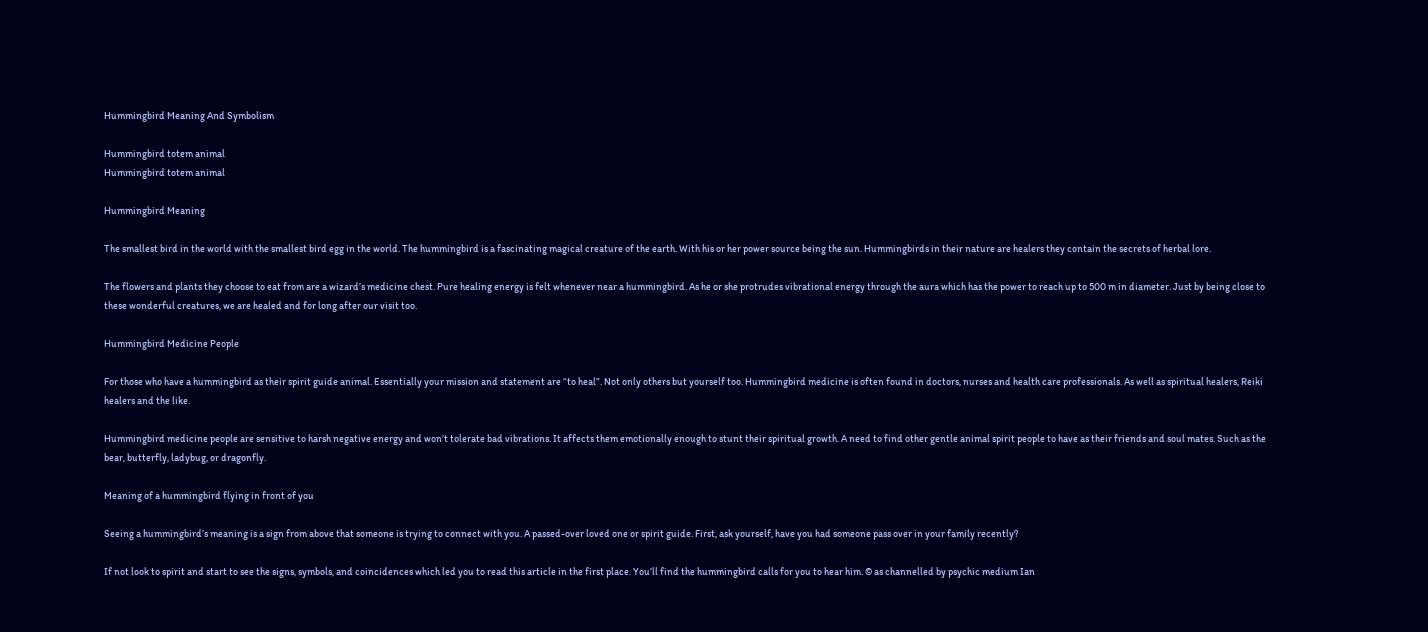Hummingbird Meaning And Symbolism

Hummingbird totem animal
Hummingbird totem animal

Hummingbird Meaning

The smallest bird in the world with the smallest bird egg in the world. The hummingbird is a fascinating magical creature of the earth. With his or her power source being the sun. Hummingbirds in their nature are healers they contain the secrets of herbal lore.

The flowers and plants they choose to eat from are a wizard’s medicine chest. Pure healing energy is felt whenever near a hummingbird. As he or she protrudes vibrational energy through the aura which has the power to reach up to 500 m in diameter. Just by being close to these wonderful creatures, we are healed and for long after our visit too.

Hummingbird Medicine People

For those who have a hummingbird as their spirit guide animal. Essentially your mission and statement are “to heal”. Not only others but yourself too. Hummingbird medicine is often found in doctors, nurses and health care professionals. As well as spiritual healers, Reiki healers and the like.

Hummingbird medicine people are sensitive to harsh negative energy and won’t tolerate bad vibrations. It affects them emotionally enough to stunt their spiritual growth. A need to find other gentle animal spirit people to have as their friends and soul mates. Such as the bear, butterfly, ladybug, or dragonfly.

Meaning of a hummingbird flying in front of you

Seeing a hummingbird’s meaning is a sign from above that someone is trying to connect with you. A passed-over loved one or spirit guide. First, ask yourself, have you had someone pass over in your family recently?

If not look to spirit and start to see the signs, symbols, and coincidences which led you to read this article in the first place. You’ll find the hummingbird calls for you to hear him. © as channelled by psychic medium Ian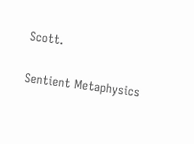Scott.

Sentient Metaphysics